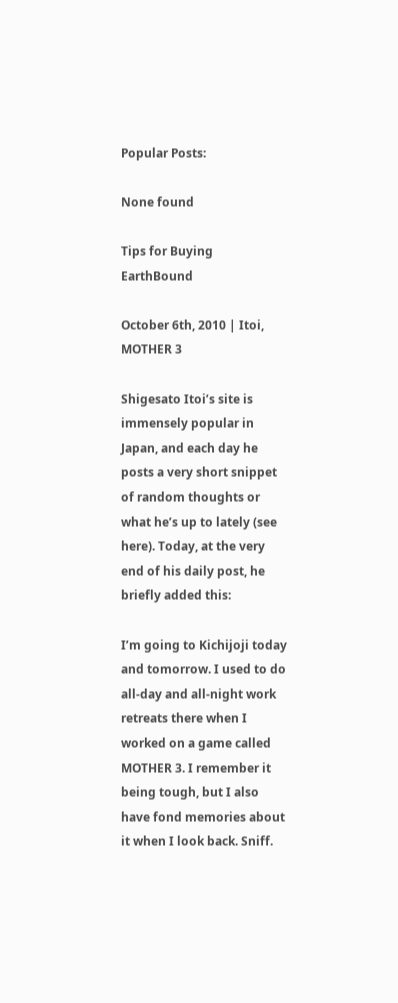Popular Posts:

None found

Tips for Buying EarthBound

October 6th, 2010 | Itoi, MOTHER 3

Shigesato Itoi’s site is immensely popular in Japan, and each day he posts a very short snippet of random thoughts or what he’s up to lately (see here). Today, at the very end of his daily post, he briefly added this:

I’m going to Kichijoji today and tomorrow. I used to do all-day and all-night work retreats there when I worked on a game called MOTHER 3. I remember it being tough, but I also have fond memories about it when I look back. Sniff.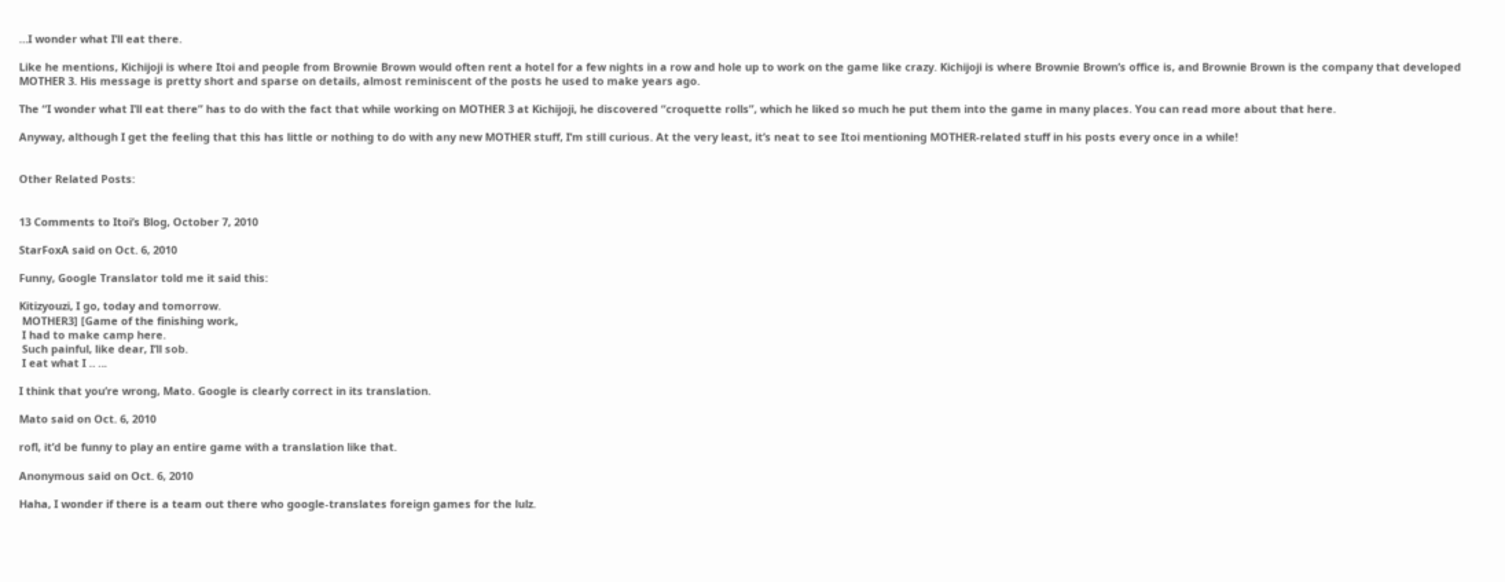…I wonder what I’ll eat there.

Like he mentions, Kichijoji is where Itoi and people from Brownie Brown would often rent a hotel for a few nights in a row and hole up to work on the game like crazy. Kichijoji is where Brownie Brown’s office is, and Brownie Brown is the company that developed MOTHER 3. His message is pretty short and sparse on details, almost reminiscent of the posts he used to make years ago.

The “I wonder what I’ll eat there” has to do with the fact that while working on MOTHER 3 at Kichijoji, he discovered “croquette rolls”, which he liked so much he put them into the game in many places. You can read more about that here.

Anyway, although I get the feeling that this has little or nothing to do with any new MOTHER stuff, I’m still curious. At the very least, it’s neat to see Itoi mentioning MOTHER-related stuff in his posts every once in a while!


Other Related Posts:


13 Comments to Itoi’s Blog, October 7, 2010

StarFoxA said on Oct. 6, 2010

Funny, Google Translator told me it said this:

Kitizyouzi, I go, today and tomorrow.
 MOTHER3] [Game of the finishing work,
 I had to make camp here.
 Such painful, like dear, I’ll sob.
 I eat what I ‥ ‥.

I think that you’re wrong, Mato. Google is clearly correct in its translation.

Mato said on Oct. 6, 2010

rofl, it’d be funny to play an entire game with a translation like that.

Anonymous said on Oct. 6, 2010

Haha, I wonder if there is a team out there who google-translates foreign games for the lulz.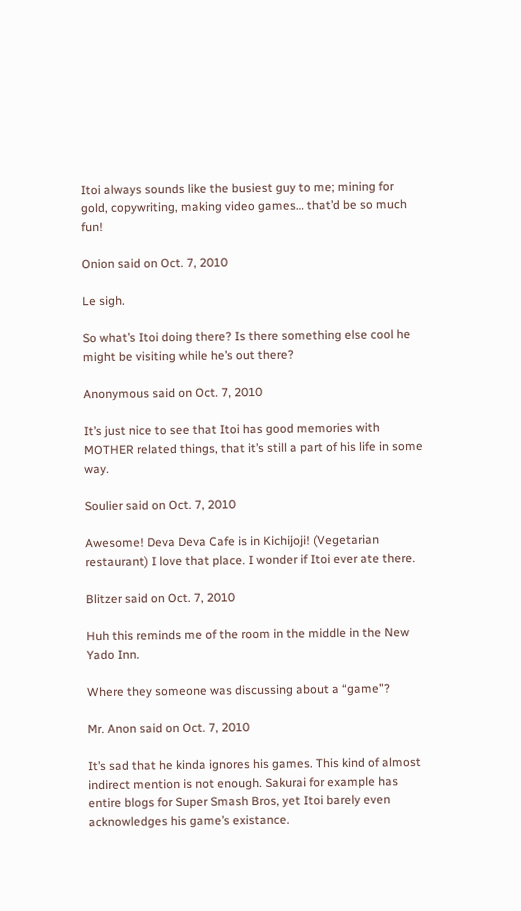Itoi always sounds like the busiest guy to me; mining for gold, copywriting, making video games… that’d be so much fun!

Onion said on Oct. 7, 2010

Le sigh.

So what’s Itoi doing there? Is there something else cool he might be visiting while he’s out there?

Anonymous said on Oct. 7, 2010

It’s just nice to see that Itoi has good memories with MOTHER related things, that it’s still a part of his life in some way.

Soulier said on Oct. 7, 2010

Awesome! Deva Deva Cafe is in Kichijoji! (Vegetarian restaurant) I love that place. I wonder if Itoi ever ate there.

Blitzer said on Oct. 7, 2010

Huh this reminds me of the room in the middle in the New Yado Inn.

Where they someone was discussing about a “game”?

Mr. Anon said on Oct. 7, 2010

It’s sad that he kinda ignores his games. This kind of almost indirect mention is not enough. Sakurai for example has entire blogs for Super Smash Bros, yet Itoi barely even acknowledges his game’s existance.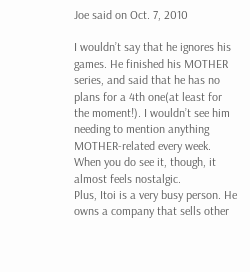Joe said on Oct. 7, 2010

I wouldn’t say that he ignores his games. He finished his MOTHER series, and said that he has no plans for a 4th one(at least for the moment!). I wouldn’t see him needing to mention anything MOTHER-related every week. When you do see it, though, it almost feels nostalgic.
Plus, Itoi is a very busy person. He owns a company that sells other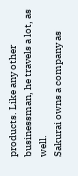products. Like any other businessman, he travels a lot, as well.
Sakurai owns a company as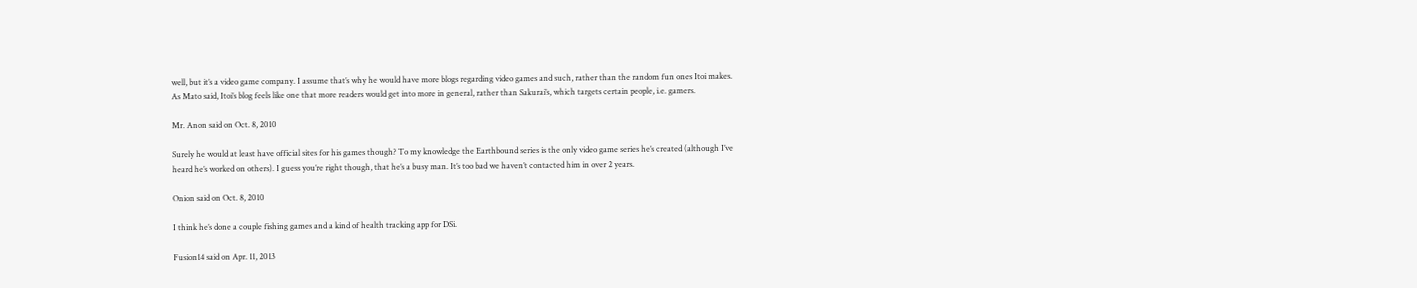well, but it’s a video game company. I assume that’s why he would have more blogs regarding video games and such, rather than the random fun ones Itoi makes.
As Mato said, Itoi’s blog feels like one that more readers would get into more in general, rather than Sakurai’s, which targets certain people, i.e. gamers.

Mr. Anon said on Oct. 8, 2010

Surely he would at least have official sites for his games though? To my knowledge the Earthbound series is the only video game series he’s created (although I’ve heard he’s worked on others). I guess you’re right though, that he’s a busy man. It’s too bad we haven’t contacted him in over 2 years.

Onion said on Oct. 8, 2010

I think he’s done a couple fishing games and a kind of health tracking app for DSi.

Fusion14 said on Apr. 11, 2013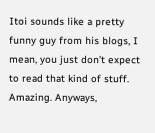Itoi sounds like a pretty funny guy from his blogs, I mean, you just don’t expect to read that kind of stuff. Amazing. Anyways,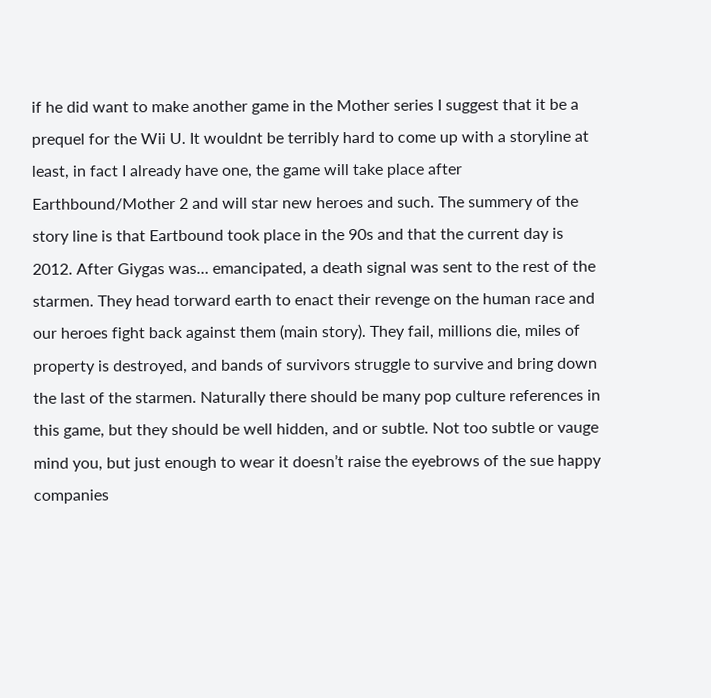if he did want to make another game in the Mother series I suggest that it be a prequel for the Wii U. It wouldnt be terribly hard to come up with a storyline at least, in fact I already have one, the game will take place after Earthbound/Mother 2 and will star new heroes and such. The summery of the story line is that Eartbound took place in the 90s and that the current day is 2012. After Giygas was… emancipated, a death signal was sent to the rest of the starmen. They head torward earth to enact their revenge on the human race and our heroes fight back against them (main story). They fail, millions die, miles of property is destroyed, and bands of survivors struggle to survive and bring down the last of the starmen. Naturally there should be many pop culture references in this game, but they should be well hidden, and or subtle. Not too subtle or vauge mind you, but just enough to wear it doesn’t raise the eyebrows of the sue happy companies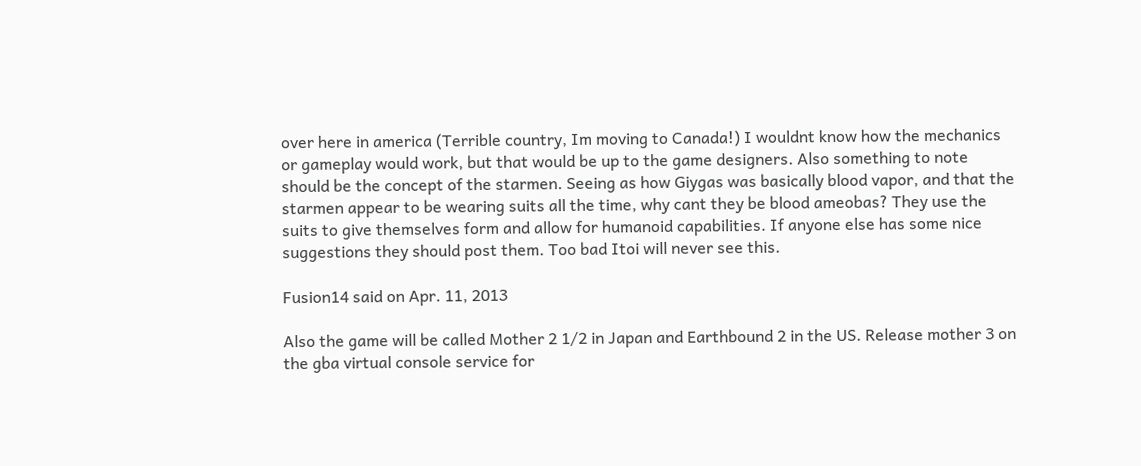over here in america (Terrible country, Im moving to Canada!) I wouldnt know how the mechanics or gameplay would work, but that would be up to the game designers. Also something to note should be the concept of the starmen. Seeing as how Giygas was basically blood vapor, and that the starmen appear to be wearing suits all the time, why cant they be blood ameobas? They use the suits to give themselves form and allow for humanoid capabilities. If anyone else has some nice suggestions they should post them. Too bad Itoi will never see this.

Fusion14 said on Apr. 11, 2013

Also the game will be called Mother 2 1/2 in Japan and Earthbound 2 in the US. Release mother 3 on the gba virtual console service for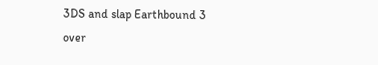3DS and slap Earthbound 3 over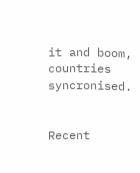it and boom, countries syncronised.


Recent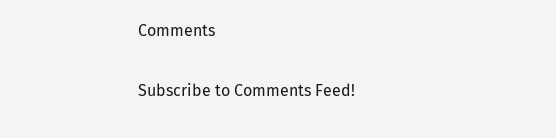Comments

Subscribe to Comments Feed!